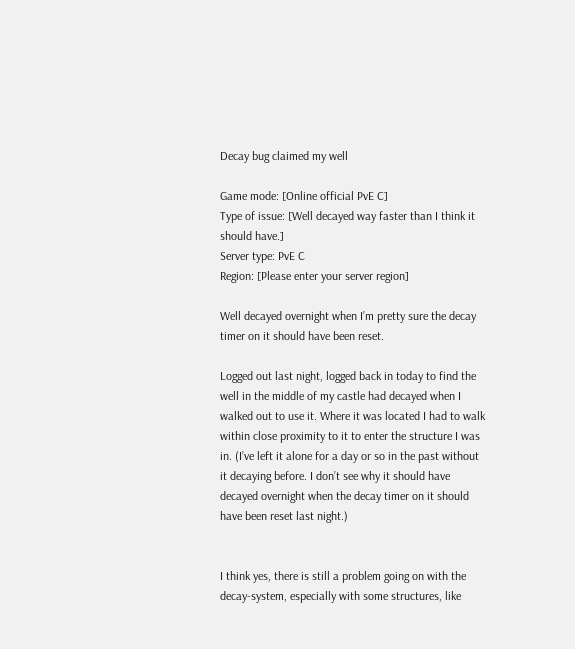Decay bug claimed my well

Game mode: [Online official PvE C]
Type of issue: [Well decayed way faster than I think it should have.]
Server type: PvE C
Region: [Please enter your server region]

Well decayed overnight when I’m pretty sure the decay timer on it should have been reset.

Logged out last night, logged back in today to find the well in the middle of my castle had decayed when I walked out to use it. Where it was located I had to walk within close proximity to it to enter the structure I was in. (I’ve left it alone for a day or so in the past without it decaying before. I don’t see why it should have decayed overnight when the decay timer on it should have been reset last night.)


I think yes, there is still a problem going on with the decay-system, especially with some structures, like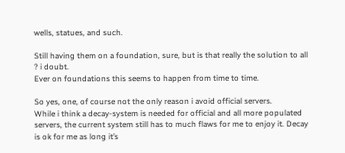wells, statues, and such.

Still having them on a foundation, sure, but is that really the solution to all ? i doubt.
Ever on foundations this seems to happen from time to time.

So yes, one, of course not the only reason i avoid official servers.
While i think a decay-system is needed for official and all more populated servers, the current system still has to much flaws for me to enjoy it. Decay is ok for me as long it’s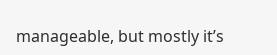manageable, but mostly it’s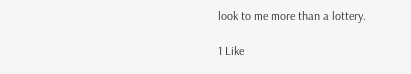look to me more than a lottery.

1 Like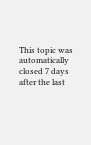This topic was automatically closed 7 days after the last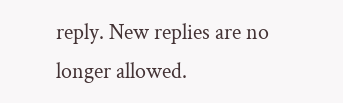reply. New replies are no longer allowed.